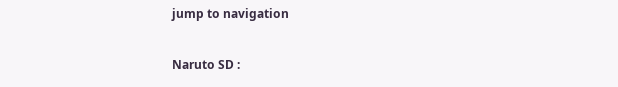jump to navigation

Naruto SD :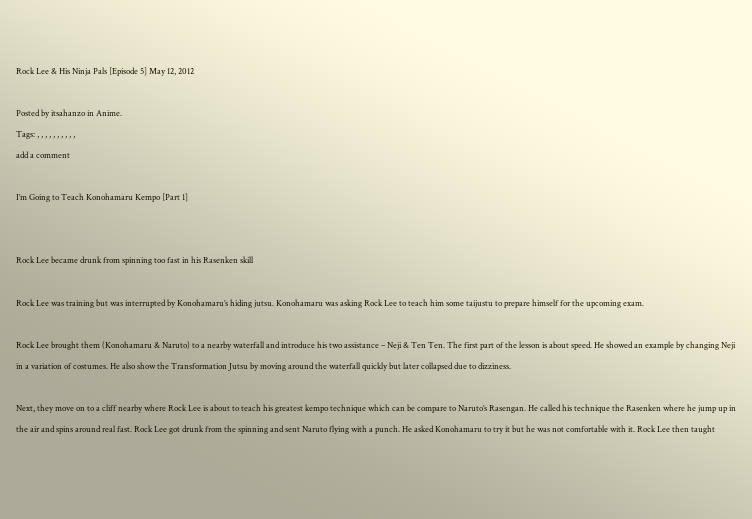Rock Lee & His Ninja Pals [Episode 5] May 12, 2012

Posted by itsahanzo in Anime.
Tags: , , , , , , , , , ,
add a comment

I’m Going to Teach Konohamaru Kempo [Part 1]


Rock Lee became drunk from spinning too fast in his Rasenken skill

Rock Lee was training but was interrupted by Konohamaru’s hiding jutsu. Konohamaru was asking Rock Lee to teach him some taijustu to prepare himself for the upcoming exam.

Rock Lee brought them (Konohamaru & Naruto) to a nearby waterfall and introduce his two assistance – Neji & Ten Ten. The first part of the lesson is about speed. He showed an example by changing Neji in a variation of costumes. He also show the Transformation Jutsu by moving around the waterfall quickly but later collapsed due to dizziness.

Next, they move on to a cliff nearby where Rock Lee is about to teach his greatest kempo technique which can be compare to Naruto’s Rasengan. He called his technique the Rasenken where he jump up in the air and spins around real fast. Rock Lee got drunk from the spinning and sent Naruto flying with a punch. He asked Konohamaru to try it but he was not comfortable with it. Rock Lee then taught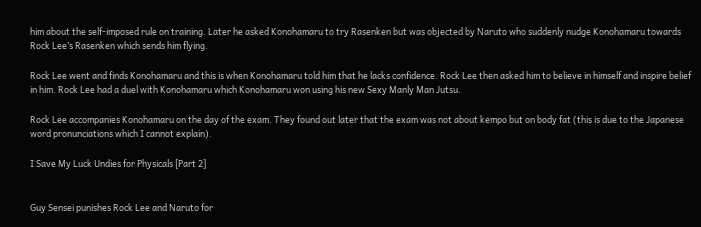him about the self-imposed rule on training. Later he asked Konohamaru to try Rasenken but was objected by Naruto who suddenly nudge Konohamaru towards Rock Lee’s Rasenken which sends him flying.

Rock Lee went and finds Konohamaru and this is when Konohamaru told him that he lacks confidence. Rock Lee then asked him to believe in himself and inspire belief in him. Rock Lee had a duel with Konohamaru which Konohamaru won using his new Sexy Manly Man Jutsu.

Rock Lee accompanies Konohamaru on the day of the exam. They found out later that the exam was not about kempo but on body fat (this is due to the Japanese word pronunciations which I cannot explain).

I Save My Luck Undies for Physicals [Part 2]


Guy Sensei punishes Rock Lee and Naruto for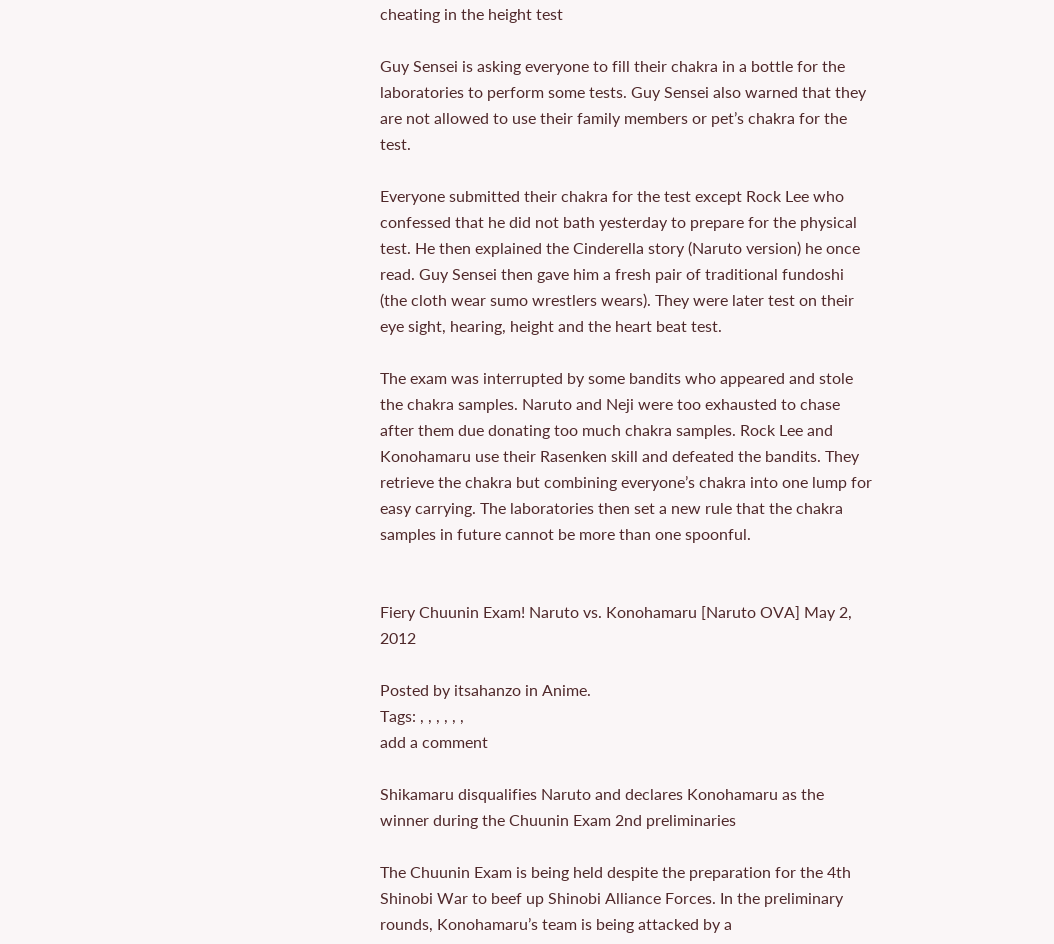cheating in the height test

Guy Sensei is asking everyone to fill their chakra in a bottle for the laboratories to perform some tests. Guy Sensei also warned that they are not allowed to use their family members or pet’s chakra for the test.

Everyone submitted their chakra for the test except Rock Lee who confessed that he did not bath yesterday to prepare for the physical test. He then explained the Cinderella story (Naruto version) he once read. Guy Sensei then gave him a fresh pair of traditional fundoshi (the cloth wear sumo wrestlers wears). They were later test on their eye sight, hearing, height and the heart beat test.

The exam was interrupted by some bandits who appeared and stole the chakra samples. Naruto and Neji were too exhausted to chase after them due donating too much chakra samples. Rock Lee and Konohamaru use their Rasenken skill and defeated the bandits. They retrieve the chakra but combining everyone’s chakra into one lump for easy carrying. The laboratories then set a new rule that the chakra samples in future cannot be more than one spoonful.


Fiery Chuunin Exam! Naruto vs. Konohamaru [Naruto OVA] May 2, 2012

Posted by itsahanzo in Anime.
Tags: , , , , , ,
add a comment

Shikamaru disqualifies Naruto and declares Konohamaru as the winner during the Chuunin Exam 2nd preliminaries

The Chuunin Exam is being held despite the preparation for the 4th Shinobi War to beef up Shinobi Alliance Forces. In the preliminary rounds, Konohamaru’s team is being attacked by a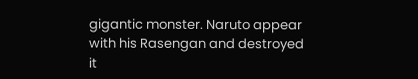gigantic monster. Naruto appear with his Rasengan and destroyed it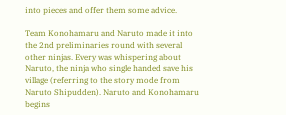into pieces and offer them some advice.

Team Konohamaru and Naruto made it into the 2nd preliminaries round with several other ninjas. Every was whispering about Naruto, the ninja who single handed save his village (referring to the story mode from Naruto Shipudden). Naruto and Konohamaru begins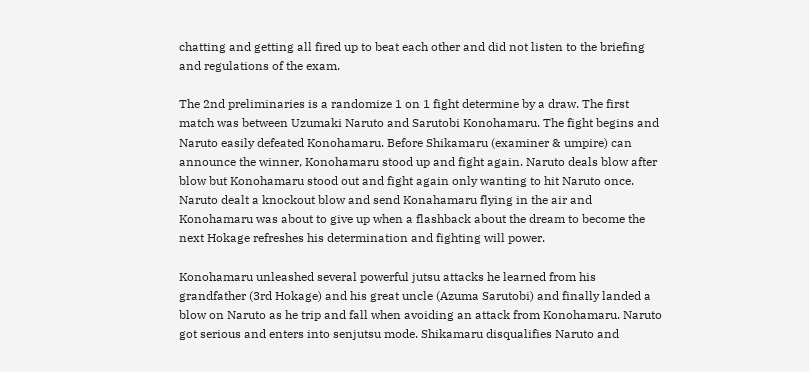chatting and getting all fired up to beat each other and did not listen to the briefing and regulations of the exam.

The 2nd preliminaries is a randomize 1 on 1 fight determine by a draw. The first match was between Uzumaki Naruto and Sarutobi Konohamaru. The fight begins and Naruto easily defeated Konohamaru. Before Shikamaru (examiner & umpire) can announce the winner, Konohamaru stood up and fight again. Naruto deals blow after blow but Konohamaru stood out and fight again only wanting to hit Naruto once. Naruto dealt a knockout blow and send Konahamaru flying in the air and Konohamaru was about to give up when a flashback about the dream to become the next Hokage refreshes his determination and fighting will power.

Konohamaru unleashed several powerful jutsu attacks he learned from his grandfather (3rd Hokage) and his great uncle (Azuma Sarutobi) and finally landed a blow on Naruto as he trip and fall when avoiding an attack from Konohamaru. Naruto got serious and enters into senjutsu mode. Shikamaru disqualifies Naruto and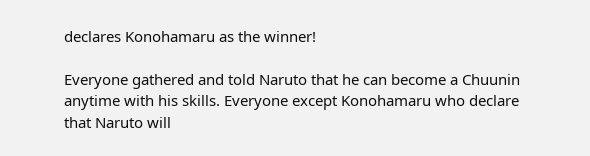declares Konohamaru as the winner!

Everyone gathered and told Naruto that he can become a Chuunin anytime with his skills. Everyone except Konohamaru who declare that Naruto will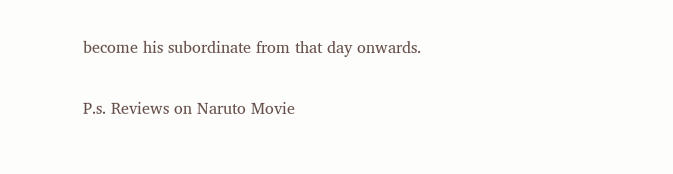become his subordinate from that day onwards.

P.s. Reviews on Naruto Movie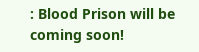: Blood Prison will be coming soon!